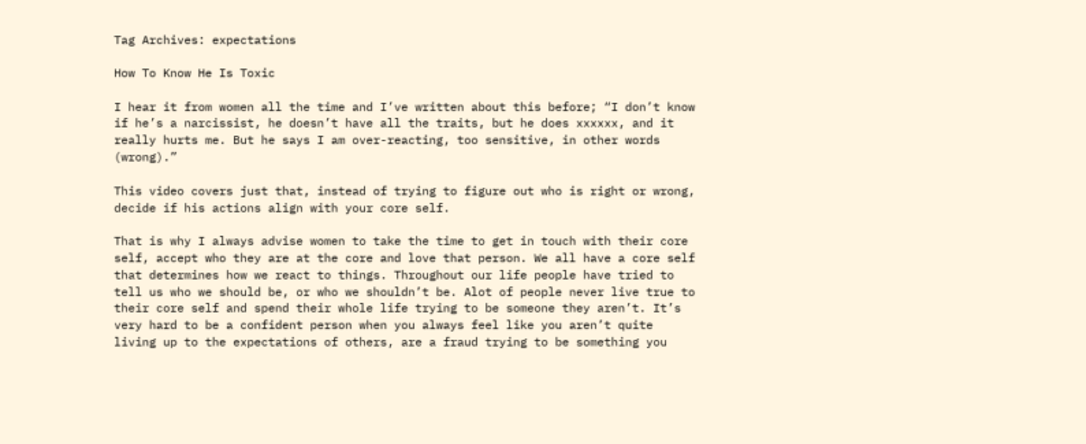Tag Archives: expectations

How To Know He Is Toxic

I hear it from women all the time and I’ve written about this before; “I don’t know if he’s a narcissist, he doesn’t have all the traits, but he does xxxxxx, and it really hurts me. But he says I am over-reacting, too sensitive, in other words (wrong).”

This video covers just that, instead of trying to figure out who is right or wrong, decide if his actions align with your core self.

That is why I always advise women to take the time to get in touch with their core self, accept who they are at the core and love that person. We all have a core self that determines how we react to things. Throughout our life people have tried to tell us who we should be, or who we shouldn’t be. Alot of people never live true to their core self and spend their whole life trying to be someone they aren’t. It’s very hard to be a confident person when you always feel like you aren’t quite living up to the expectations of others, are a fraud trying to be something you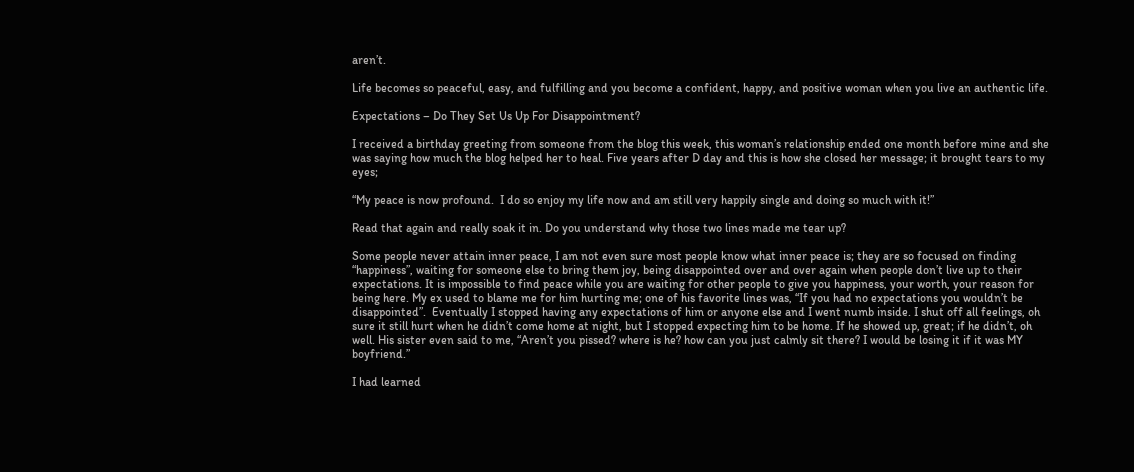aren’t.

Life becomes so peaceful, easy, and fulfilling and you become a confident, happy, and positive woman when you live an authentic life.

Expectations – Do They Set Us Up For Disappointment?

I received a birthday greeting from someone from the blog this week, this woman’s relationship ended one month before mine and she was saying how much the blog helped her to heal. Five years after D day and this is how she closed her message; it brought tears to my eyes;

“My peace is now profound.  I do so enjoy my life now and am still very happily single and doing so much with it!”

Read that again and really soak it in. Do you understand why those two lines made me tear up?

Some people never attain inner peace, I am not even sure most people know what inner peace is; they are so focused on finding “happiness”, waiting for someone else to bring them joy, being disappointed over and over again when people don’t live up to their expectations. It is impossible to find peace while you are waiting for other people to give you happiness, your worth, your reason for being here. My ex used to blame me for him hurting me; one of his favorite lines was, “If you had no expectations you wouldn’t be disappointed”.  Eventually I stopped having any expectations of him or anyone else and I went numb inside. I shut off all feelings, oh sure it still hurt when he didn’t come home at night, but I stopped expecting him to be home. If he showed up, great; if he didn’t, oh well. His sister even said to me, “Aren’t you pissed? where is he? how can you just calmly sit there? I would be losing it if it was MY boyfriend.”

I had learned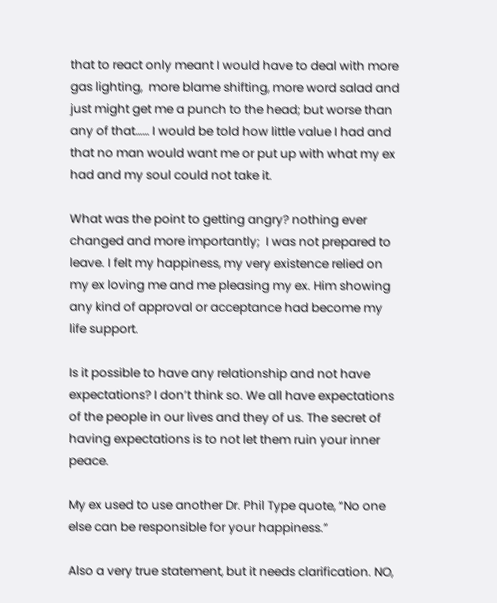that to react only meant I would have to deal with more gas lighting,  more blame shifting, more word salad and just might get me a punch to the head; but worse than any of that…… I would be told how little value I had and that no man would want me or put up with what my ex had and my soul could not take it.

What was the point to getting angry? nothing ever changed and more importantly;  I was not prepared to leave. I felt my happiness, my very existence relied on my ex loving me and me pleasing my ex. Him showing any kind of approval or acceptance had become my life support.

Is it possible to have any relationship and not have expectations? I don’t think so. We all have expectations of the people in our lives and they of us. The secret of having expectations is to not let them ruin your inner peace.

My ex used to use another Dr. Phil Type quote, “No one else can be responsible for your happiness.”

Also a very true statement, but it needs clarification. NO,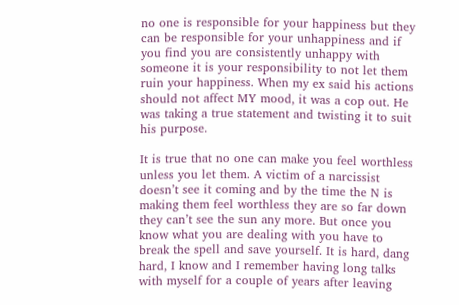no one is responsible for your happiness but they can be responsible for your unhappiness and if you find you are consistently unhappy with someone it is your responsibility to not let them ruin your happiness. When my ex said his actions should not affect MY mood, it was a cop out. He was taking a true statement and twisting it to suit his purpose.

It is true that no one can make you feel worthless unless you let them. A victim of a narcissist doesn’t see it coming and by the time the N is making them feel worthless they are so far down they can’t see the sun any more. But once you know what you are dealing with you have to break the spell and save yourself. It is hard, dang hard, I know and I remember having long talks with myself for a couple of years after leaving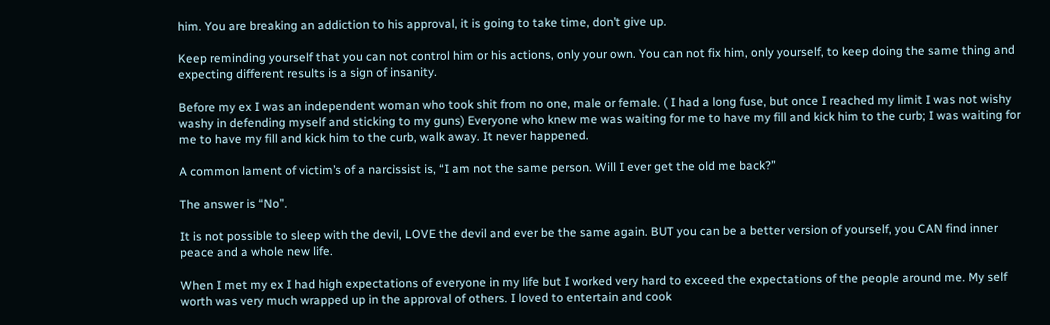him. You are breaking an addiction to his approval, it is going to take time, don’t give up.

Keep reminding yourself that you can not control him or his actions, only your own. You can not fix him, only yourself, to keep doing the same thing and expecting different results is a sign of insanity.

Before my ex I was an independent woman who took shit from no one, male or female. ( I had a long fuse, but once I reached my limit I was not wishy washy in defending myself and sticking to my guns) Everyone who knew me was waiting for me to have my fill and kick him to the curb; I was waiting for me to have my fill and kick him to the curb, walk away. It never happened.

A common lament of victim’s of a narcissist is, “I am not the same person. Will I ever get the old me back?”

The answer is “No”.

It is not possible to sleep with the devil, LOVE the devil and ever be the same again. BUT you can be a better version of yourself, you CAN find inner peace and a whole new life.

When I met my ex I had high expectations of everyone in my life but I worked very hard to exceed the expectations of the people around me. My self worth was very much wrapped up in the approval of others. I loved to entertain and cook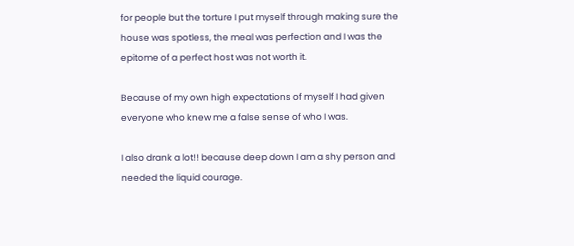for people but the torture I put myself through making sure the house was spotless, the meal was perfection and I was the epitome of a perfect host was not worth it.

Because of my own high expectations of myself I had given everyone who knew me a false sense of who I was.

I also drank a lot!! because deep down I am a shy person and needed the liquid courage.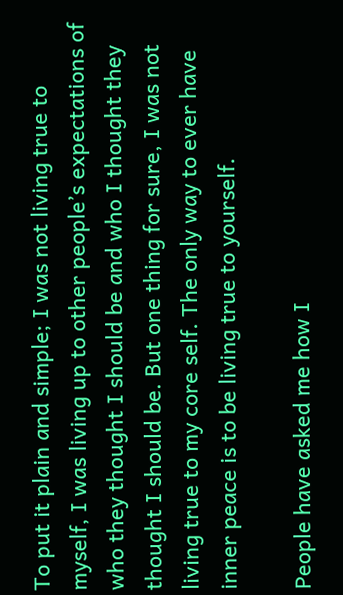To put it plain and simple; I was not living true to myself, I was living up to other people’s expectations of who they thought I should be and who I thought they thought I should be. But one thing for sure, I was not living true to my core self. The only way to ever have inner peace is to be living true to yourself.

People have asked me how I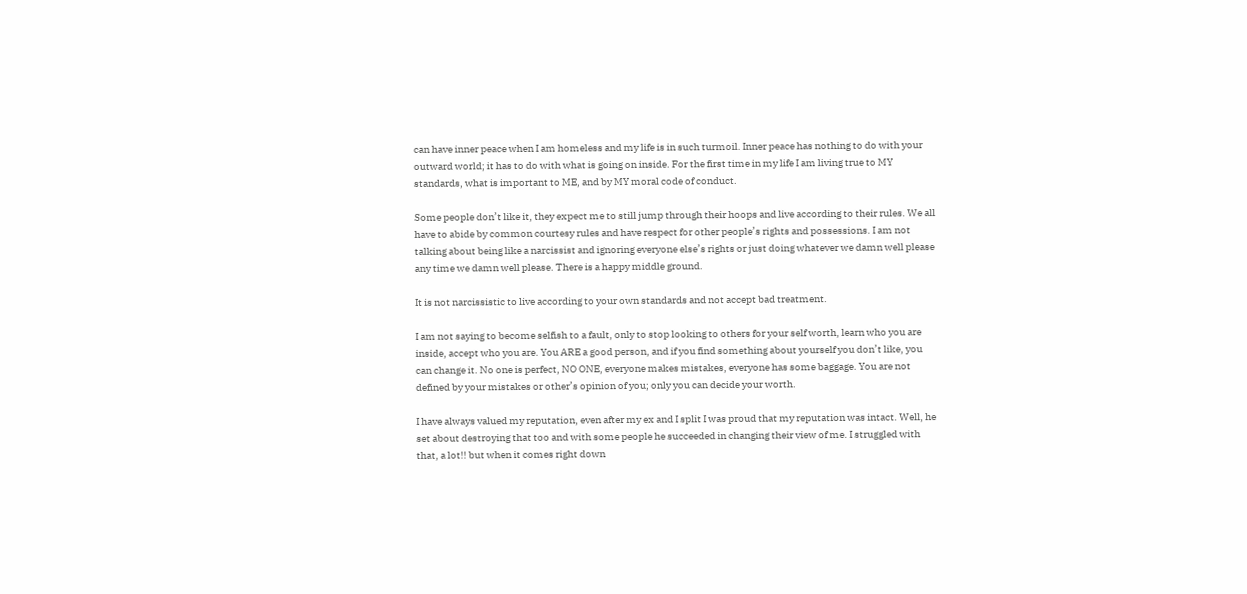can have inner peace when I am homeless and my life is in such turmoil. Inner peace has nothing to do with your outward world; it has to do with what is going on inside. For the first time in my life I am living true to MY standards, what is important to ME, and by MY moral code of conduct.

Some people don’t like it, they expect me to still jump through their hoops and live according to their rules. We all have to abide by common courtesy rules and have respect for other people’s rights and possessions. I am not talking about being like a narcissist and ignoring everyone else’s rights or just doing whatever we damn well please any time we damn well please. There is a happy middle ground.

It is not narcissistic to live according to your own standards and not accept bad treatment.

I am not saying to become selfish to a fault, only to stop looking to others for your self worth, learn who you are inside, accept who you are. You ARE a good person, and if you find something about yourself you don’t like, you can change it. No one is perfect, NO ONE, everyone makes mistakes, everyone has some baggage. You are not defined by your mistakes or other’s opinion of you; only you can decide your worth.

I have always valued my reputation, even after my ex and I split I was proud that my reputation was intact. Well, he set about destroying that too and with some people he succeeded in changing their view of me. I struggled with that, a lot!! but when it comes right down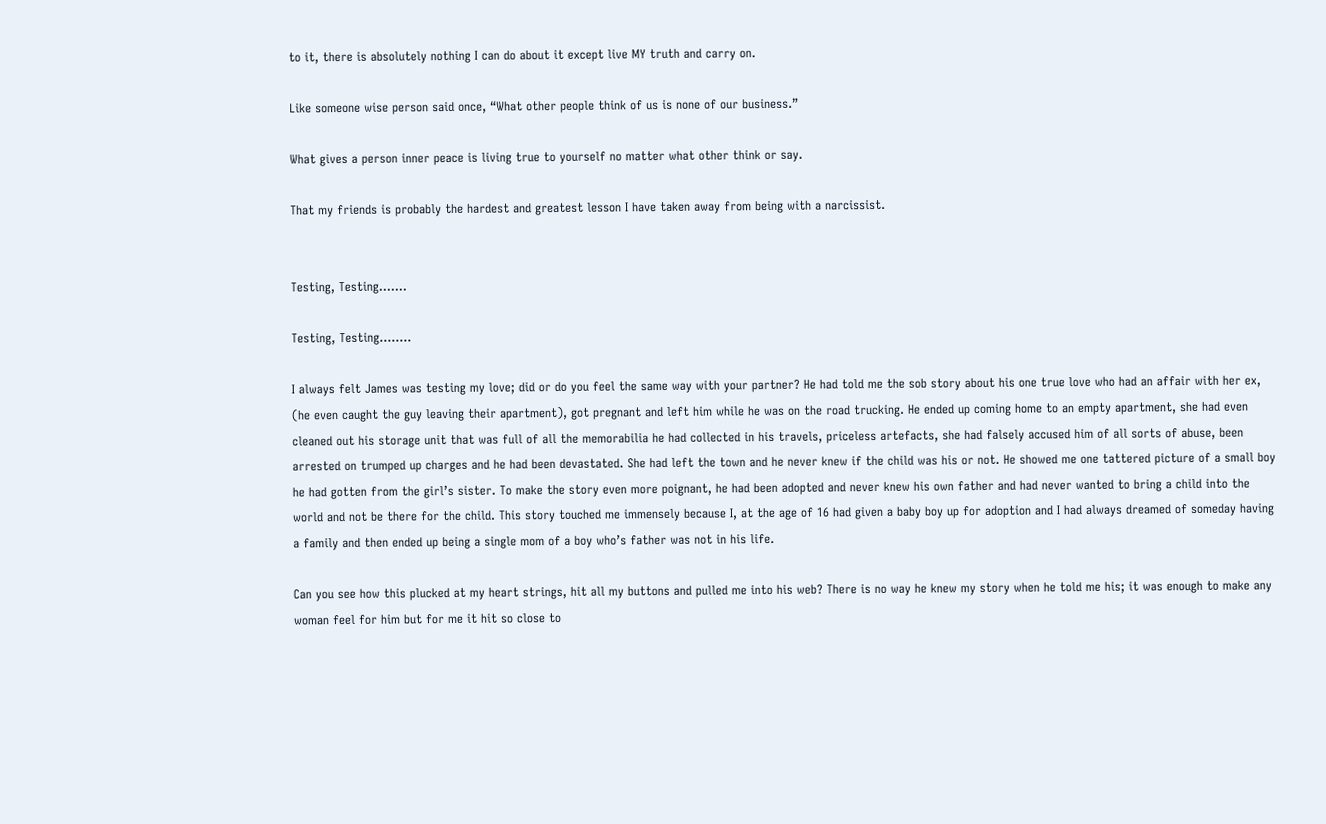to it, there is absolutely nothing I can do about it except live MY truth and carry on.

Like someone wise person said once, “What other people think of us is none of our business.”

What gives a person inner peace is living true to yourself no matter what other think or say.

That my friends is probably the hardest and greatest lesson I have taken away from being with a narcissist.


Testing, Testing…….

Testing, Testing……..

I always felt James was testing my love; did or do you feel the same way with your partner? He had told me the sob story about his one true love who had an affair with her ex, (he even caught the guy leaving their apartment), got pregnant and left him while he was on the road trucking. He ended up coming home to an empty apartment, she had even cleaned out his storage unit that was full of all the memorabilia he had collected in his travels, priceless artefacts, she had falsely accused him of all sorts of abuse, been arrested on trumped up charges and he had been devastated. She had left the town and he never knew if the child was his or not. He showed me one tattered picture of a small boy he had gotten from the girl’s sister. To make the story even more poignant, he had been adopted and never knew his own father and had never wanted to bring a child into the world and not be there for the child. This story touched me immensely because I, at the age of 16 had given a baby boy up for adoption and I had always dreamed of someday having a family and then ended up being a single mom of a boy who’s father was not in his life.

Can you see how this plucked at my heart strings, hit all my buttons and pulled me into his web? There is no way he knew my story when he told me his; it was enough to make any woman feel for him but for me it hit so close to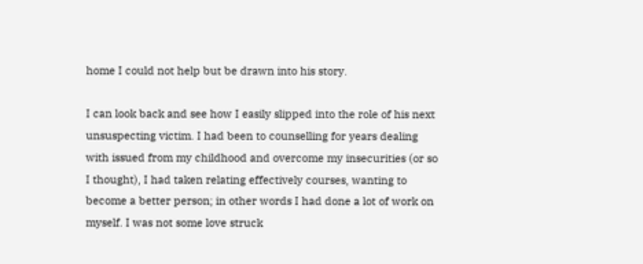home I could not help but be drawn into his story.

I can look back and see how I easily slipped into the role of his next unsuspecting victim. I had been to counselling for years dealing with issued from my childhood and overcome my insecurities (or so I thought), I had taken relating effectively courses, wanting to become a better person; in other words I had done a lot of work on myself. I was not some love struck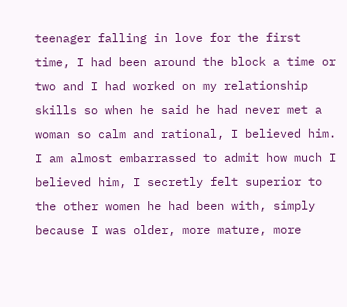teenager falling in love for the first time, I had been around the block a time or two and I had worked on my relationship skills so when he said he had never met a woman so calm and rational, I believed him. I am almost embarrassed to admit how much I believed him, I secretly felt superior to the other women he had been with, simply because I was older, more mature, more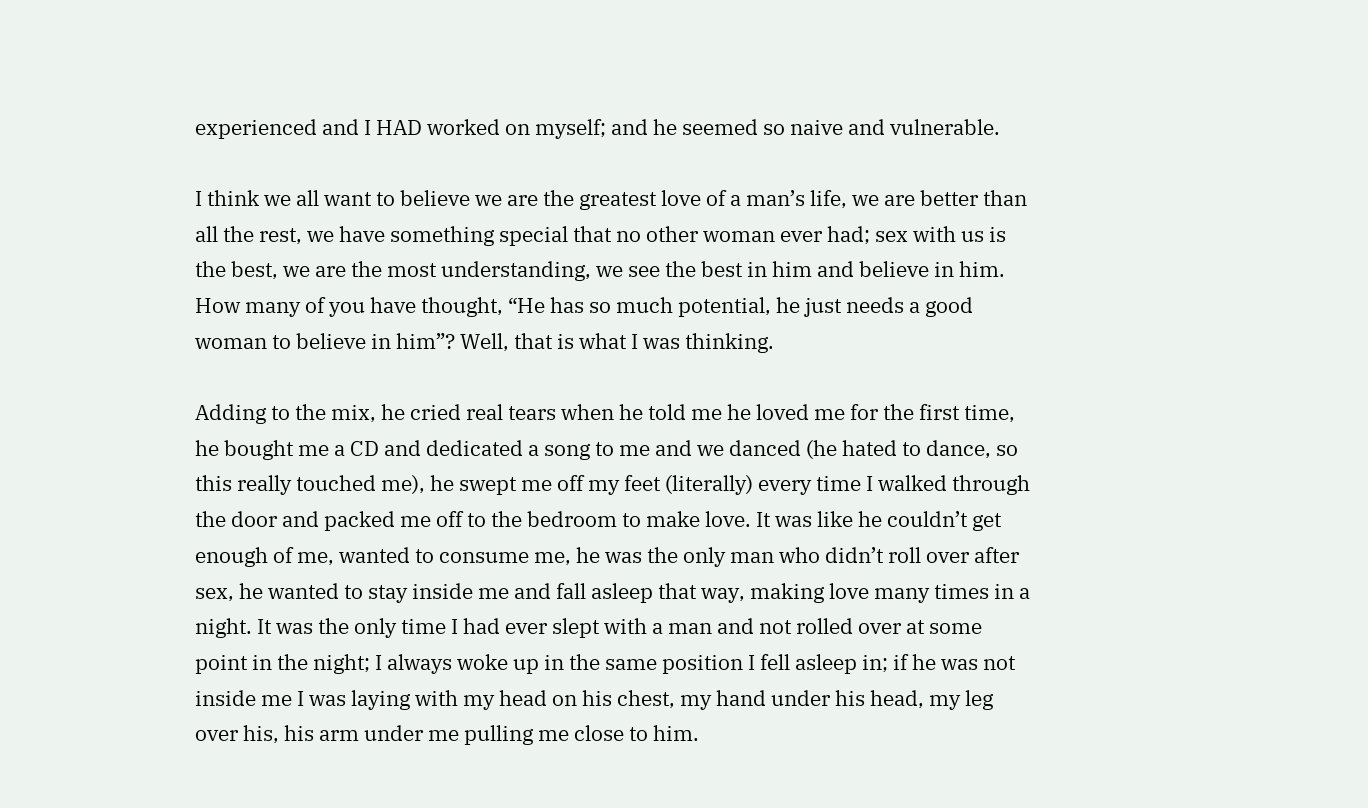experienced and I HAD worked on myself; and he seemed so naive and vulnerable.

I think we all want to believe we are the greatest love of a man’s life, we are better than all the rest, we have something special that no other woman ever had; sex with us is the best, we are the most understanding, we see the best in him and believe in him. How many of you have thought, “He has so much potential, he just needs a good woman to believe in him”? Well, that is what I was thinking.

Adding to the mix, he cried real tears when he told me he loved me for the first time, he bought me a CD and dedicated a song to me and we danced (he hated to dance, so this really touched me), he swept me off my feet (literally) every time I walked through the door and packed me off to the bedroom to make love. It was like he couldn’t get enough of me, wanted to consume me, he was the only man who didn’t roll over after sex, he wanted to stay inside me and fall asleep that way, making love many times in a night. It was the only time I had ever slept with a man and not rolled over at some point in the night; I always woke up in the same position I fell asleep in; if he was not inside me I was laying with my head on his chest, my hand under his head, my leg over his, his arm under me pulling me close to him.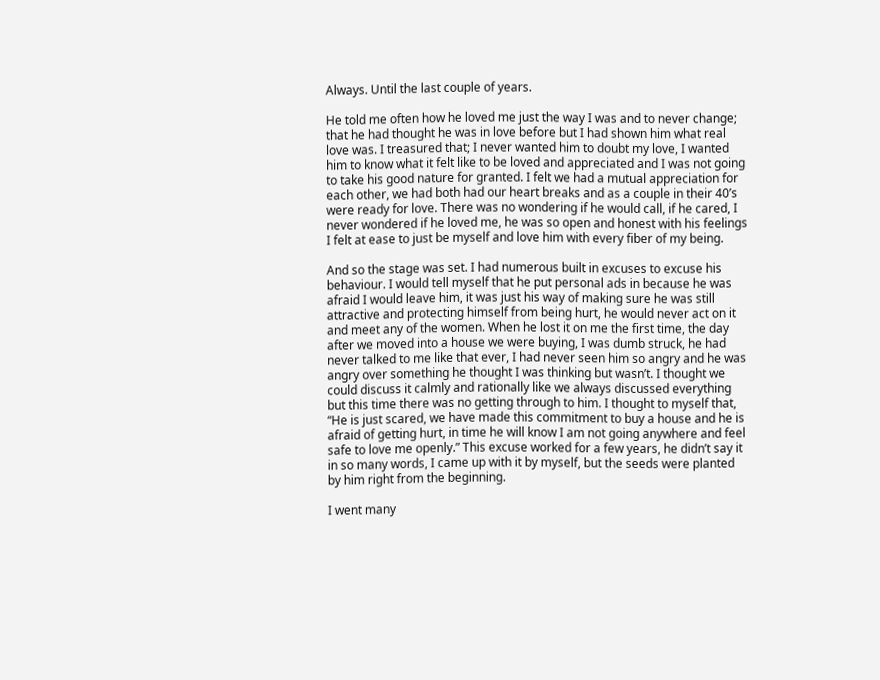Always. Until the last couple of years.

He told me often how he loved me just the way I was and to never change; that he had thought he was in love before but I had shown him what real love was. I treasured that; I never wanted him to doubt my love, I wanted him to know what it felt like to be loved and appreciated and I was not going to take his good nature for granted. I felt we had a mutual appreciation for each other, we had both had our heart breaks and as a couple in their 40’s were ready for love. There was no wondering if he would call, if he cared, I never wondered if he loved me, he was so open and honest with his feelings I felt at ease to just be myself and love him with every fiber of my being.

And so the stage was set. I had numerous built in excuses to excuse his behaviour. I would tell myself that he put personal ads in because he was afraid I would leave him, it was just his way of making sure he was still attractive and protecting himself from being hurt, he would never act on it and meet any of the women. When he lost it on me the first time, the day after we moved into a house we were buying, I was dumb struck, he had never talked to me like that ever, I had never seen him so angry and he was angry over something he thought I was thinking but wasn’t. I thought we could discuss it calmly and rationally like we always discussed everything but this time there was no getting through to him. I thought to myself that, “He is just scared, we have made this commitment to buy a house and he is afraid of getting hurt, in time he will know I am not going anywhere and feel safe to love me openly.” This excuse worked for a few years, he didn’t say it in so many words, I came up with it by myself, but the seeds were planted by him right from the beginning.

I went many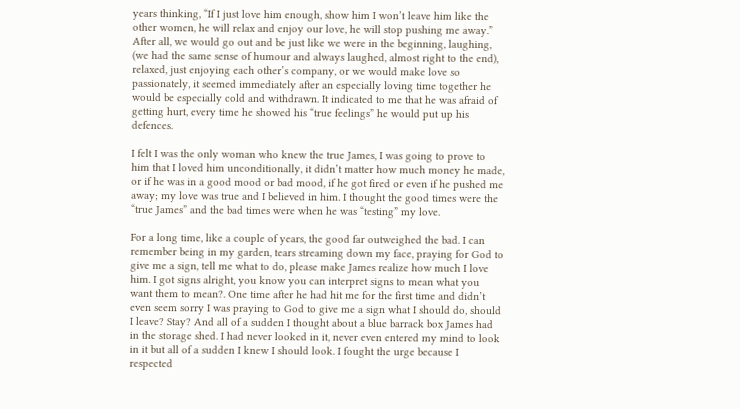years thinking, “If I just love him enough, show him I won’t leave him like the other women, he will relax and enjoy our love, he will stop pushing me away.” After all, we would go out and be just like we were in the beginning, laughing, (we had the same sense of humour and always laughed, almost right to the end), relaxed, just enjoying each other’s company, or we would make love so passionately, it seemed immediately after an especially loving time together he would be especially cold and withdrawn. It indicated to me that he was afraid of getting hurt, every time he showed his “true feelings” he would put up his defences.

I felt I was the only woman who knew the true James, I was going to prove to him that I loved him unconditionally, it didn’t matter how much money he made, or if he was in a good mood or bad mood, if he got fired or even if he pushed me away; my love was true and I believed in him. I thought the good times were the “true James” and the bad times were when he was “testing” my love.

For a long time, like a couple of years, the good far outweighed the bad. I can remember being in my garden, tears streaming down my face, praying for God to give me a sign, tell me what to do, please make James realize how much I love him. I got signs alright, you know you can interpret signs to mean what you want them to mean?. One time after he had hit me for the first time and didn’t even seem sorry I was praying to God to give me a sign what I should do, should I leave? Stay? And all of a sudden I thought about a blue barrack box James had in the storage shed. I had never looked in it, never even entered my mind to look in it but all of a sudden I knew I should look. I fought the urge because I respected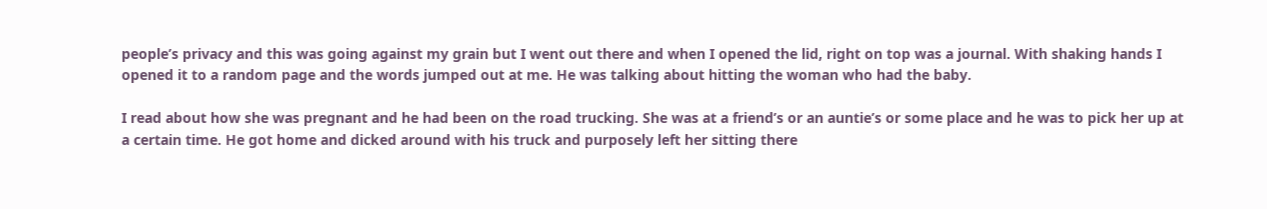people’s privacy and this was going against my grain but I went out there and when I opened the lid, right on top was a journal. With shaking hands I opened it to a random page and the words jumped out at me. He was talking about hitting the woman who had the baby.

I read about how she was pregnant and he had been on the road trucking. She was at a friend’s or an auntie’s or some place and he was to pick her up at a certain time. He got home and dicked around with his truck and purposely left her sitting there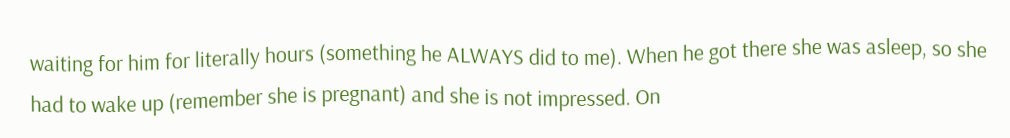waiting for him for literally hours (something he ALWAYS did to me). When he got there she was asleep, so she had to wake up (remember she is pregnant) and she is not impressed. On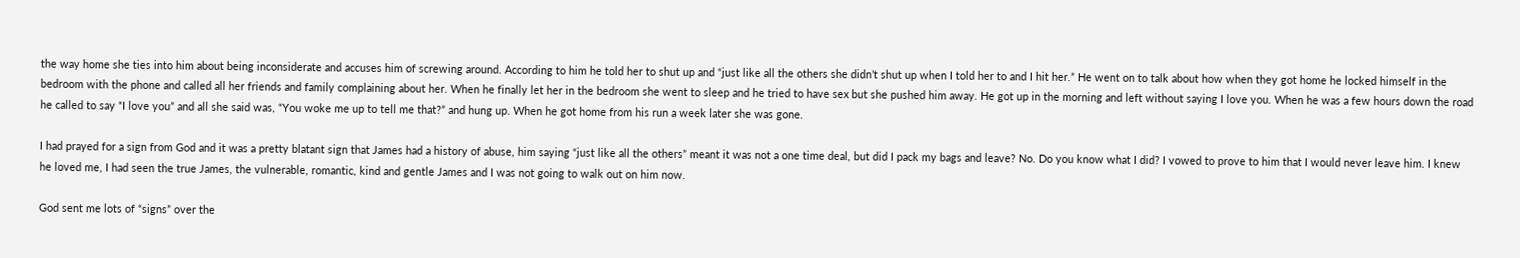the way home she ties into him about being inconsiderate and accuses him of screwing around. According to him he told her to shut up and “just like all the others she didn’t shut up when I told her to and I hit her.” He went on to talk about how when they got home he locked himself in the bedroom with the phone and called all her friends and family complaining about her. When he finally let her in the bedroom she went to sleep and he tried to have sex but she pushed him away. He got up in the morning and left without saying I love you. When he was a few hours down the road he called to say “I love you” and all she said was, “You woke me up to tell me that?” and hung up. When he got home from his run a week later she was gone.

I had prayed for a sign from God and it was a pretty blatant sign that James had a history of abuse, him saying “just like all the others” meant it was not a one time deal, but did I pack my bags and leave? No. Do you know what I did? I vowed to prove to him that I would never leave him. I knew he loved me, I had seen the true James, the vulnerable, romantic, kind and gentle James and I was not going to walk out on him now.

God sent me lots of “signs” over the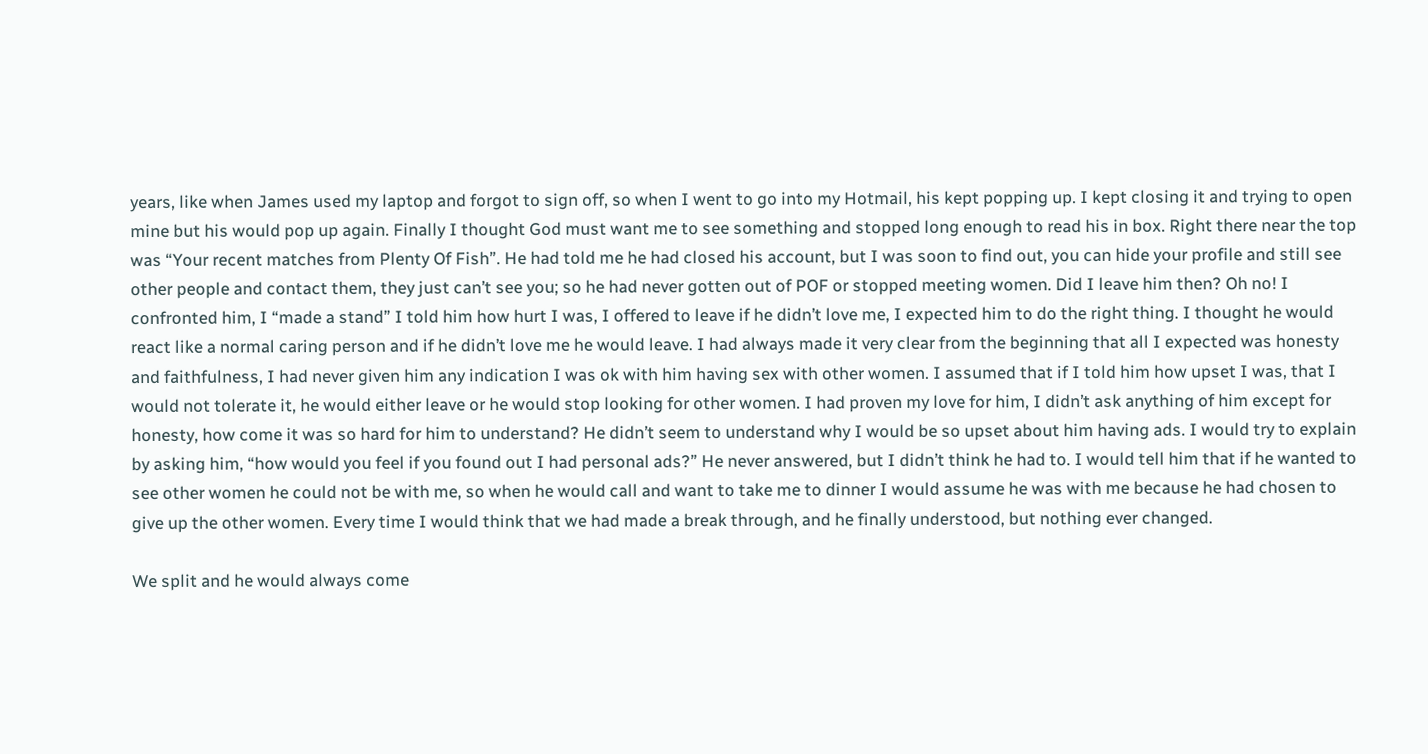years, like when James used my laptop and forgot to sign off, so when I went to go into my Hotmail, his kept popping up. I kept closing it and trying to open mine but his would pop up again. Finally I thought God must want me to see something and stopped long enough to read his in box. Right there near the top was “Your recent matches from Plenty Of Fish”. He had told me he had closed his account, but I was soon to find out, you can hide your profile and still see other people and contact them, they just can’t see you; so he had never gotten out of POF or stopped meeting women. Did I leave him then? Oh no! I confronted him, I “made a stand” I told him how hurt I was, I offered to leave if he didn’t love me, I expected him to do the right thing. I thought he would react like a normal caring person and if he didn’t love me he would leave. I had always made it very clear from the beginning that all I expected was honesty and faithfulness, I had never given him any indication I was ok with him having sex with other women. I assumed that if I told him how upset I was, that I would not tolerate it, he would either leave or he would stop looking for other women. I had proven my love for him, I didn’t ask anything of him except for honesty, how come it was so hard for him to understand? He didn’t seem to understand why I would be so upset about him having ads. I would try to explain by asking him, “how would you feel if you found out I had personal ads?” He never answered, but I didn’t think he had to. I would tell him that if he wanted to see other women he could not be with me, so when he would call and want to take me to dinner I would assume he was with me because he had chosen to give up the other women. Every time I would think that we had made a break through, and he finally understood, but nothing ever changed.

We split and he would always come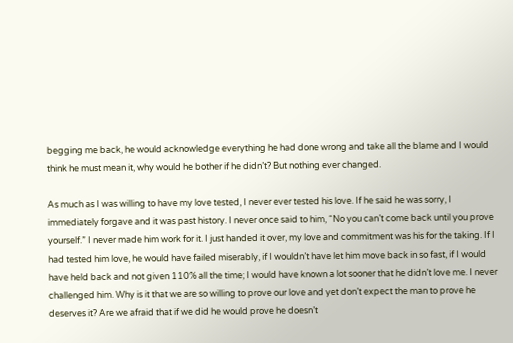begging me back, he would acknowledge everything he had done wrong and take all the blame and I would think he must mean it, why would he bother if he didn’t? But nothing ever changed.

As much as I was willing to have my love tested, I never ever tested his love. If he said he was sorry, I immediately forgave and it was past history. I never once said to him, “No you can’t come back until you prove yourself.” I never made him work for it. I just handed it over, my love and commitment was his for the taking. If I had tested him love, he would have failed miserably, if I wouldn’t have let him move back in so fast, if I would have held back and not given 110% all the time; I would have known a lot sooner that he didn’t love me. I never challenged him. Why is it that we are so willing to prove our love and yet don’t expect the man to prove he deserves it? Are we afraid that if we did he would prove he doesn’t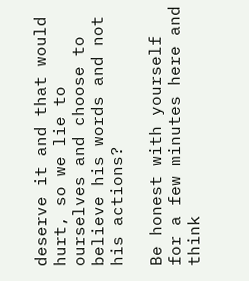deserve it and that would hurt, so we lie to ourselves and choose to believe his words and not his actions?

Be honest with yourself for a few minutes here and think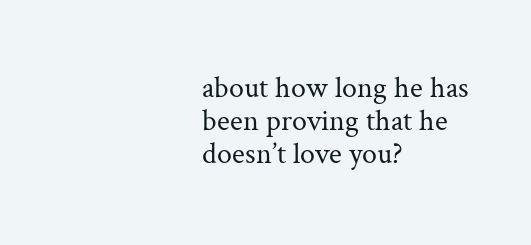about how long he has been proving that he doesn’t love you?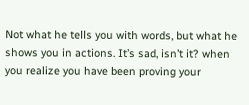Not what he tells you with words, but what he shows you in actions. It’s sad, isn’t it? when you realize you have been proving your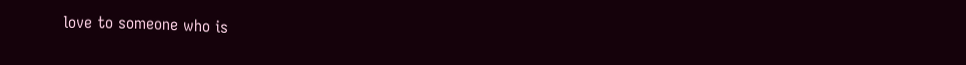love to someone who is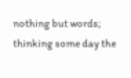nothing but words; thinking some day the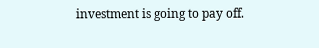investment is going to pay off.